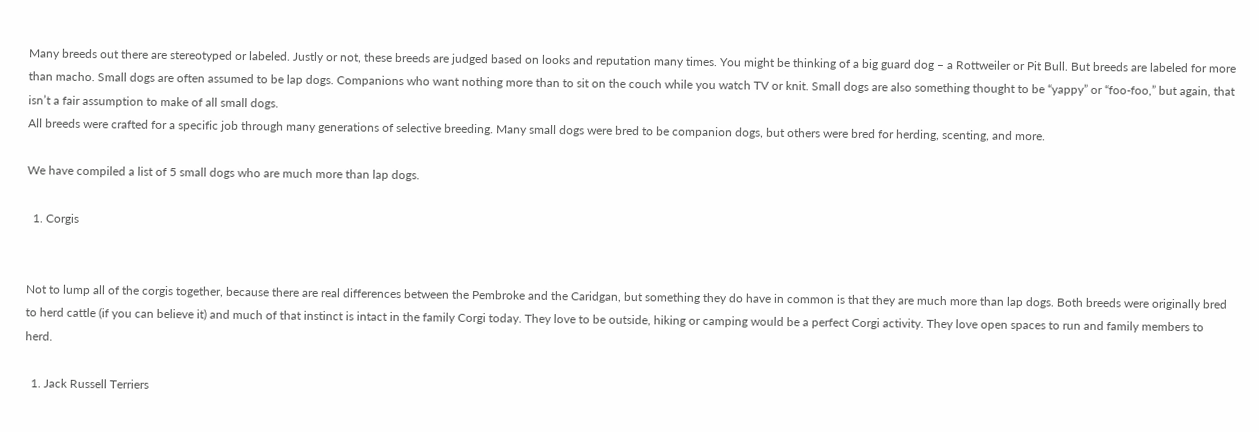Many breeds out there are stereotyped or labeled. Justly or not, these breeds are judged based on looks and reputation many times. You might be thinking of a big guard dog – a Rottweiler or Pit Bull. But breeds are labeled for more than macho. Small dogs are often assumed to be lap dogs. Companions who want nothing more than to sit on the couch while you watch TV or knit. Small dogs are also something thought to be “yappy” or “foo-foo,” but again, that isn’t a fair assumption to make of all small dogs.
All breeds were crafted for a specific job through many generations of selective breeding. Many small dogs were bred to be companion dogs, but others were bred for herding, scenting, and more.

We have compiled a list of 5 small dogs who are much more than lap dogs.

  1. Corgis


Not to lump all of the corgis together, because there are real differences between the Pembroke and the Caridgan, but something they do have in common is that they are much more than lap dogs. Both breeds were originally bred to herd cattle (if you can believe it) and much of that instinct is intact in the family Corgi today. They love to be outside, hiking or camping would be a perfect Corgi activity. They love open spaces to run and family members to herd.

  1. Jack Russell Terriers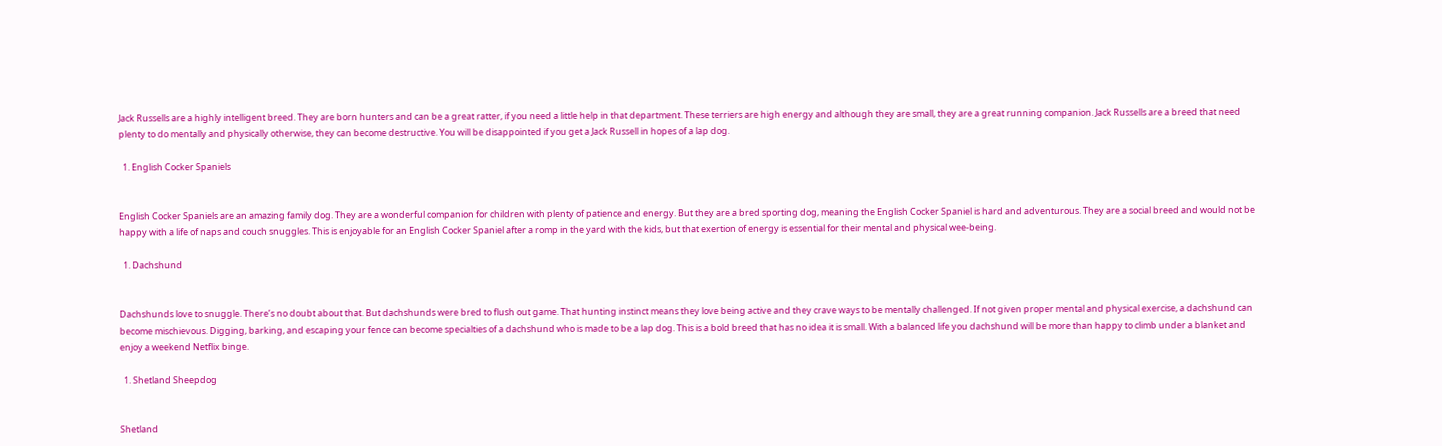Jack Russells are a highly intelligent breed. They are born hunters and can be a great ratter, if you need a little help in that department. These terriers are high energy and although they are small, they are a great running companion. Jack Russells are a breed that need plenty to do mentally and physically otherwise, they can become destructive. You will be disappointed if you get a Jack Russell in hopes of a lap dog.

  1. English Cocker Spaniels


English Cocker Spaniels are an amazing family dog. They are a wonderful companion for children with plenty of patience and energy. But they are a bred sporting dog, meaning the English Cocker Spaniel is hard and adventurous. They are a social breed and would not be happy with a life of naps and couch snuggles. This is enjoyable for an English Cocker Spaniel after a romp in the yard with the kids, but that exertion of energy is essential for their mental and physical wee-being.

  1. Dachshund


Dachshunds love to snuggle. There’s no doubt about that. But dachshunds were bred to flush out game. That hunting instinct means they love being active and they crave ways to be mentally challenged. If not given proper mental and physical exercise, a dachshund can become mischievous. Digging, barking, and escaping your fence can become specialties of a dachshund who is made to be a lap dog. This is a bold breed that has no idea it is small. With a balanced life you dachshund will be more than happy to climb under a blanket and enjoy a weekend Netflix binge.

  1. Shetland Sheepdog


Shetland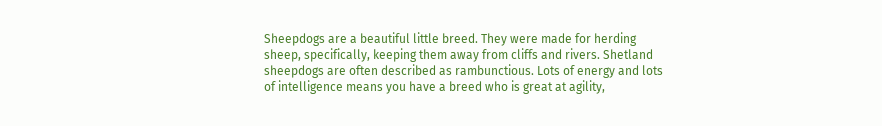Sheepdogs are a beautiful little breed. They were made for herding sheep, specifically, keeping them away from cliffs and rivers. Shetland sheepdogs are often described as rambunctious. Lots of energy and lots of intelligence means you have a breed who is great at agility,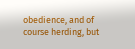obedience, and of course herding, but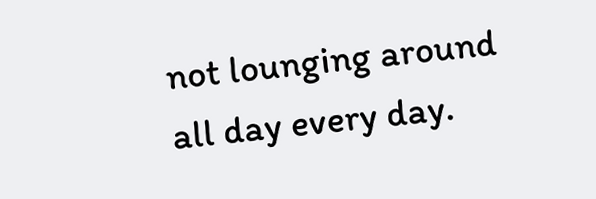not lounging around all day every day.